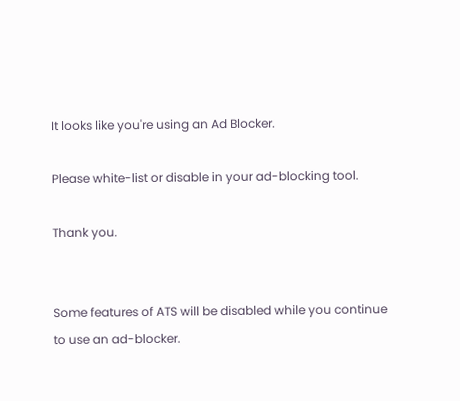It looks like you're using an Ad Blocker.

Please white-list or disable in your ad-blocking tool.

Thank you.


Some features of ATS will be disabled while you continue to use an ad-blocker.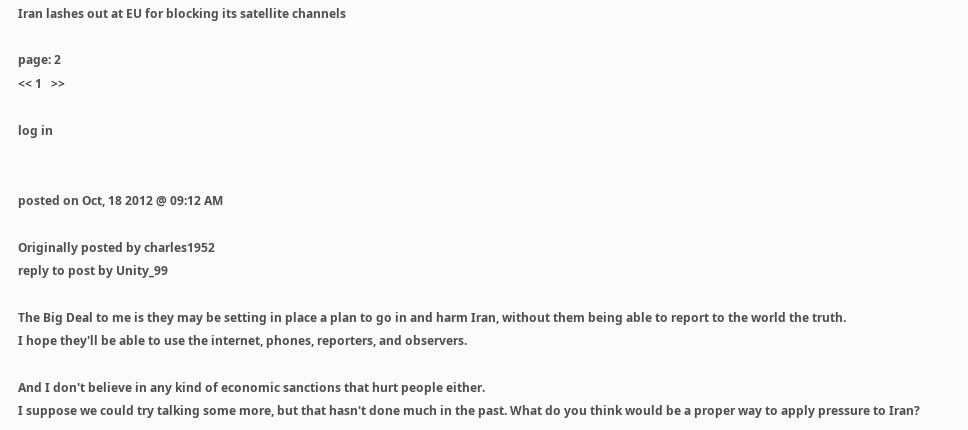Iran lashes out at EU for blocking its satellite channels

page: 2
<< 1   >>

log in


posted on Oct, 18 2012 @ 09:12 AM

Originally posted by charles1952
reply to post by Unity_99

The Big Deal to me is they may be setting in place a plan to go in and harm Iran, without them being able to report to the world the truth.
I hope they'll be able to use the internet, phones, reporters, and observers.

And I don't believe in any kind of economic sanctions that hurt people either.
I suppose we could try talking some more, but that hasn't done much in the past. What do you think would be a proper way to apply pressure to Iran?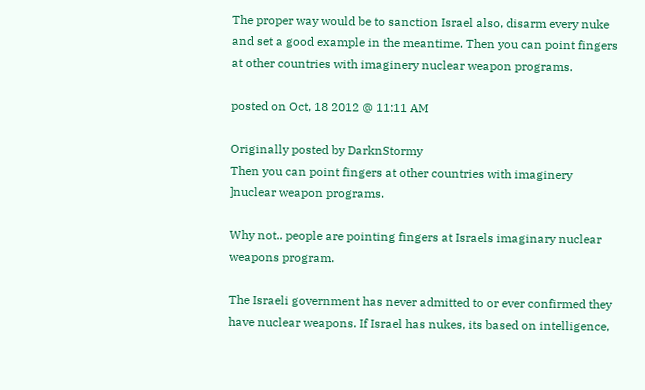The proper way would be to sanction Israel also, disarm every nuke and set a good example in the meantime. Then you can point fingers at other countries with imaginery nuclear weapon programs.

posted on Oct, 18 2012 @ 11:11 AM

Originally posted by DarknStormy
Then you can point fingers at other countries with imaginery ]nuclear weapon programs.

Why not.. people are pointing fingers at Israels imaginary nuclear weapons program.

The Israeli government has never admitted to or ever confirmed they have nuclear weapons. If Israel has nukes, its based on intelligence,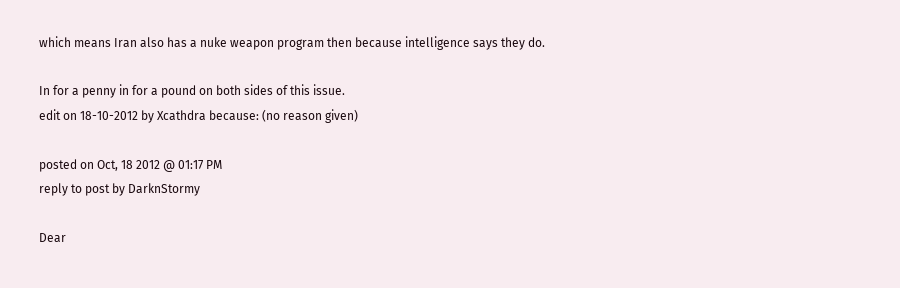which means Iran also has a nuke weapon program then because intelligence says they do.

In for a penny in for a pound on both sides of this issue.
edit on 18-10-2012 by Xcathdra because: (no reason given)

posted on Oct, 18 2012 @ 01:17 PM
reply to post by DarknStormy

Dear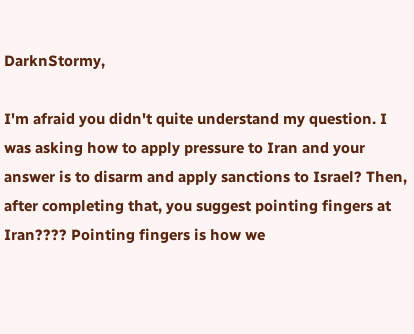DarknStormy,

I'm afraid you didn't quite understand my question. I was asking how to apply pressure to Iran and your answer is to disarm and apply sanctions to Israel? Then, after completing that, you suggest pointing fingers at Iran???? Pointing fingers is how we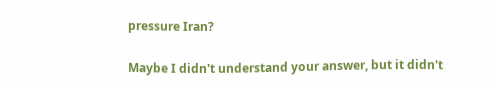pressure Iran?

Maybe I didn't understand your answer, but it didn't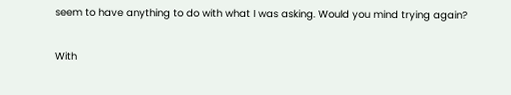seem to have anything to do with what I was asking. Would you mind trying again?

With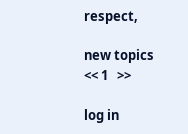respect,

new topics
<< 1   >>

log in